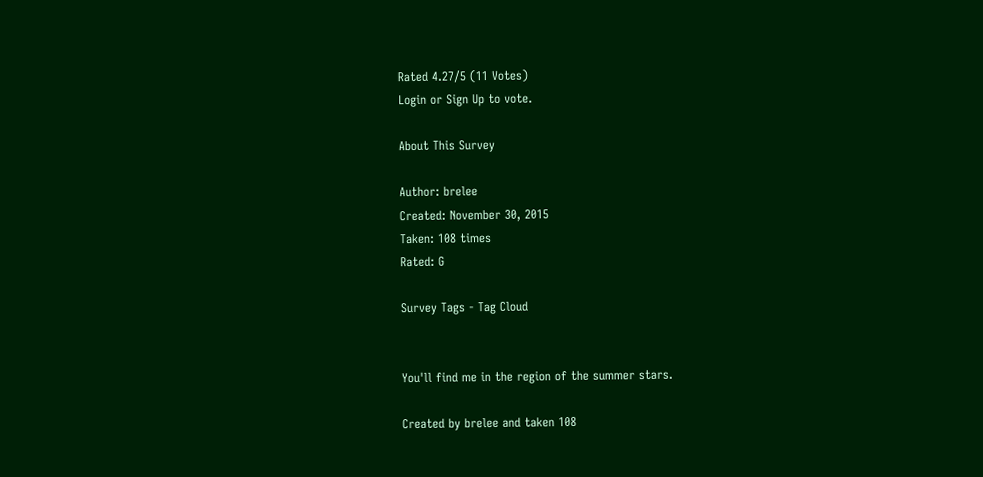Rated 4.27/5 (11 Votes)
Login or Sign Up to vote.

About This Survey

Author: brelee
Created: November 30, 2015
Taken: 108 times
Rated: G

Survey Tags - Tag Cloud


You'll find me in the region of the summer stars.

Created by brelee and taken 108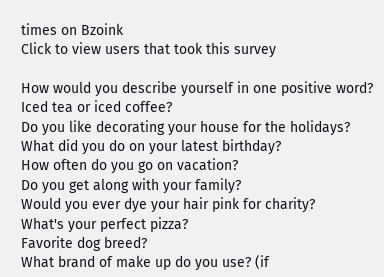times on Bzoink
Click to view users that took this survey

How would you describe yourself in one positive word?
Iced tea or iced coffee?
Do you like decorating your house for the holidays?
What did you do on your latest birthday?
How often do you go on vacation?
Do you get along with your family?
Would you ever dye your hair pink for charity?
What's your perfect pizza?
Favorite dog breed?
What brand of make up do you use? (if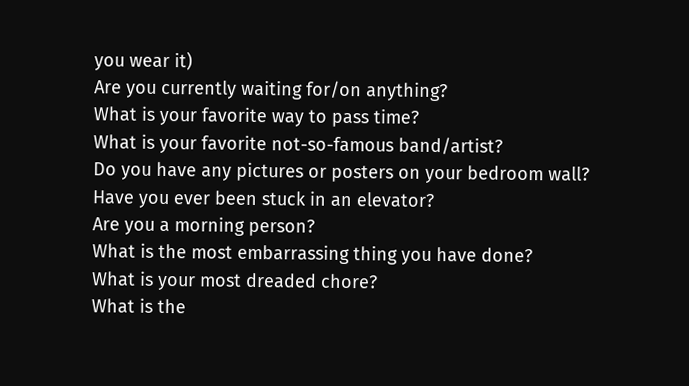you wear it)
Are you currently waiting for/on anything?
What is your favorite way to pass time?
What is your favorite not-so-famous band/artist?
Do you have any pictures or posters on your bedroom wall?
Have you ever been stuck in an elevator?
Are you a morning person?
What is the most embarrassing thing you have done?
What is your most dreaded chore?
What is the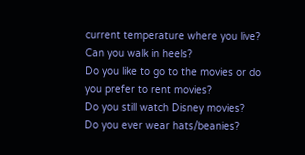current temperature where you live?
Can you walk in heels?
Do you like to go to the movies or do you prefer to rent movies?
Do you still watch Disney movies?
Do you ever wear hats/beanies?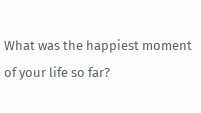What was the happiest moment of your life so far?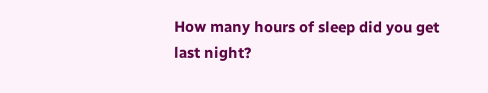How many hours of sleep did you get last night?